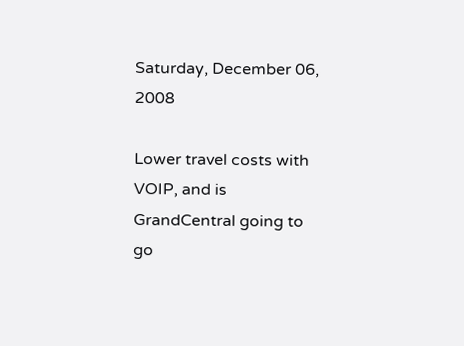Saturday, December 06, 2008

Lower travel costs with VOIP, and is GrandCentral going to go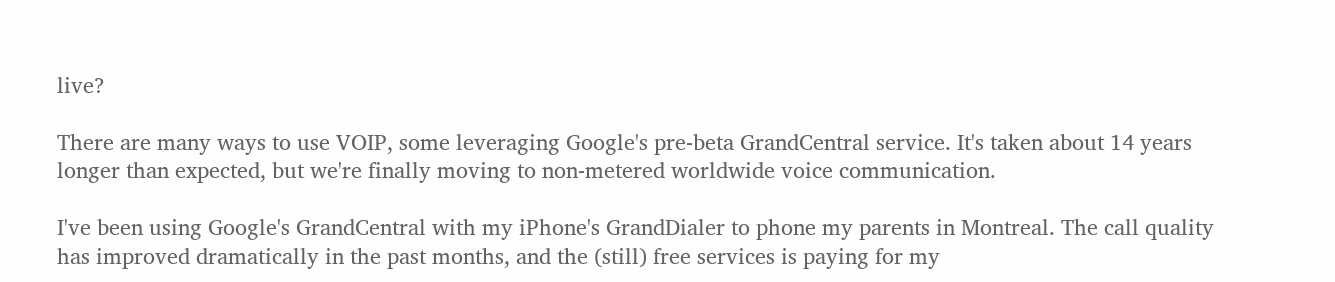live?

There are many ways to use VOIP, some leveraging Google's pre-beta GrandCentral service. It's taken about 14 years longer than expected, but we're finally moving to non-metered worldwide voice communication.

I've been using Google's GrandCentral with my iPhone's GrandDialer to phone my parents in Montreal. The call quality has improved dramatically in the past months, and the (still) free services is paying for my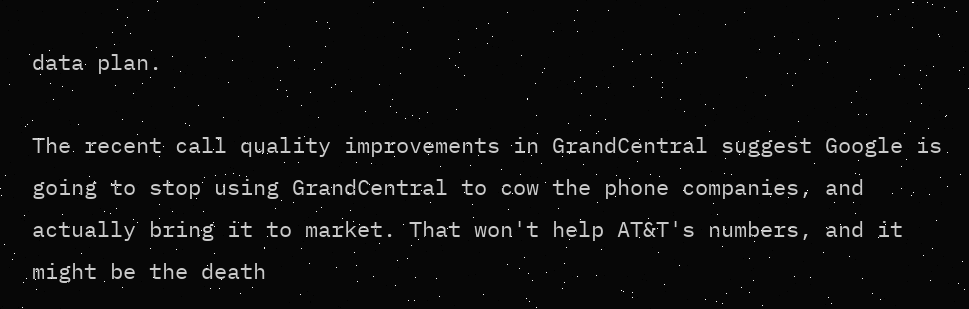data plan.

The recent call quality improvements in GrandCentral suggest Google is going to stop using GrandCentral to cow the phone companies, and actually bring it to market. That won't help AT&T's numbers, and it might be the death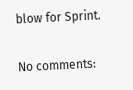blow for Sprint.

No comments: